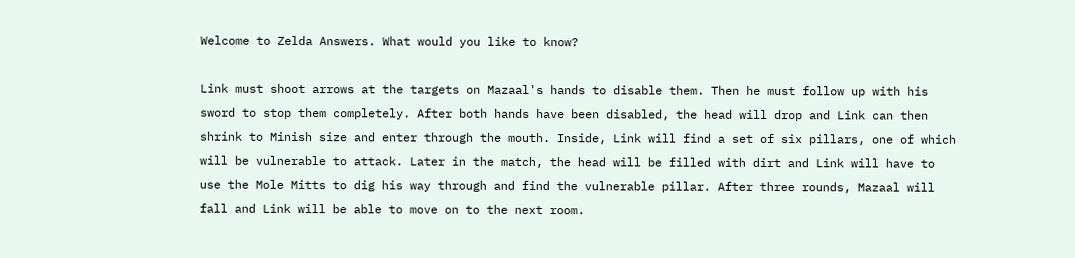Welcome to Zelda Answers. What would you like to know?

Link must shoot arrows at the targets on Mazaal's hands to disable them. Then he must follow up with his sword to stop them completely. After both hands have been disabled, the head will drop and Link can then shrink to Minish size and enter through the mouth. Inside, Link will find a set of six pillars, one of which will be vulnerable to attack. Later in the match, the head will be filled with dirt and Link will have to use the Mole Mitts to dig his way through and find the vulnerable pillar. After three rounds, Mazaal will fall and Link will be able to move on to the next room.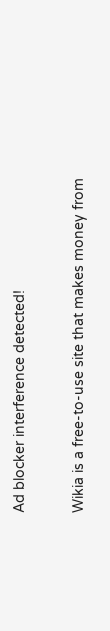Ad blocker interference detected!

Wikia is a free-to-use site that makes money from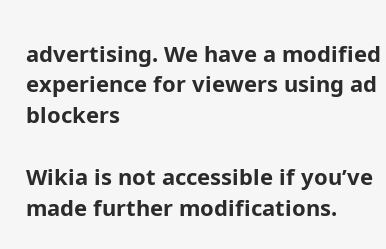advertising. We have a modified experience for viewers using ad blockers

Wikia is not accessible if you’ve made further modifications.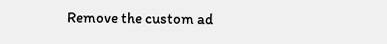Remove the custom ad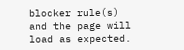blocker rule(s) and the page will load as expected.